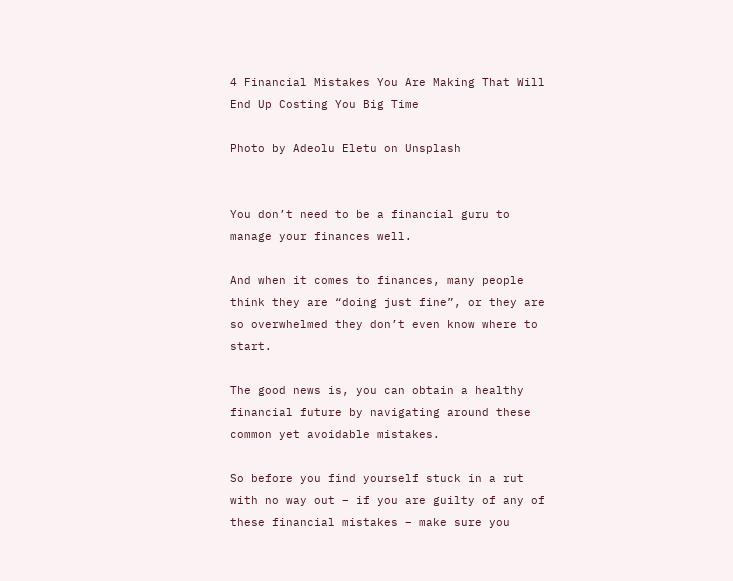4 Financial Mistakes You Are Making That Will End Up Costing You Big Time

Photo by Adeolu Eletu on Unsplash


You don’t need to be a financial guru to manage your finances well.

And when it comes to finances, many people think they are “doing just fine”, or they are so overwhelmed they don’t even know where to start.

The good news is, you can obtain a healthy financial future by navigating around these common yet avoidable mistakes.

So before you find yourself stuck in a rut with no way out – if you are guilty of any of these financial mistakes – make sure you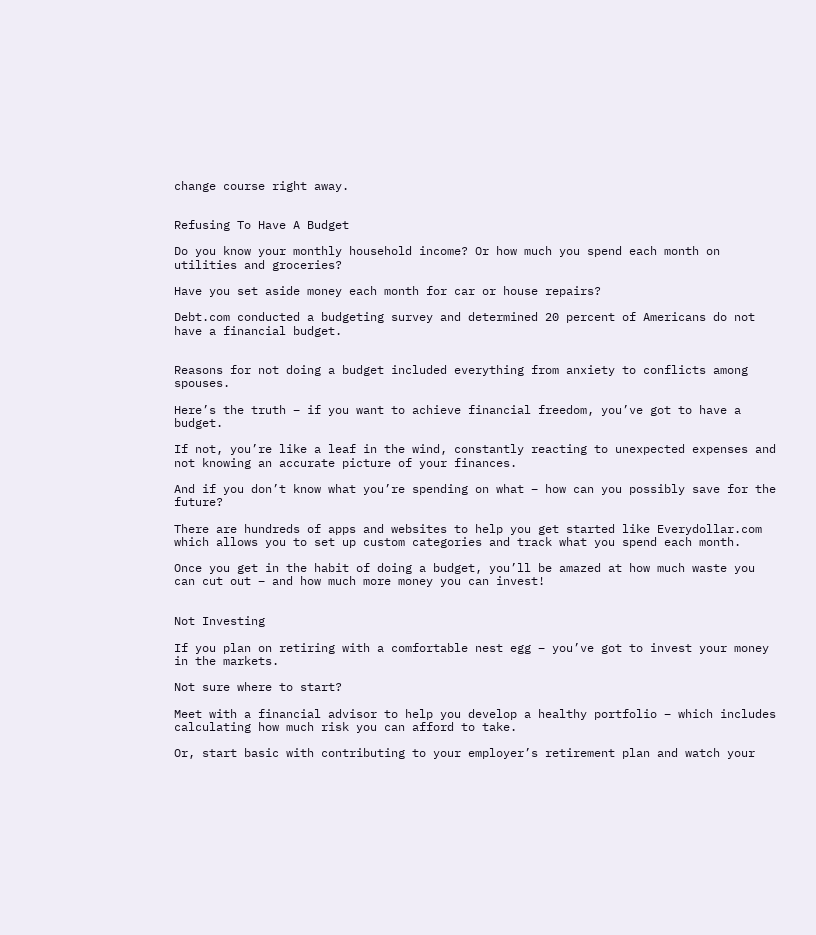change course right away.


Refusing To Have A Budget

Do you know your monthly household income? Or how much you spend each month on utilities and groceries?

Have you set aside money each month for car or house repairs?

Debt.com conducted a budgeting survey and determined 20 percent of Americans do not have a financial budget.


Reasons for not doing a budget included everything from anxiety to conflicts among spouses.

Here’s the truth – if you want to achieve financial freedom, you’ve got to have a budget.

If not, you’re like a leaf in the wind, constantly reacting to unexpected expenses and not knowing an accurate picture of your finances.

And if you don’t know what you’re spending on what – how can you possibly save for the future?

There are hundreds of apps and websites to help you get started like Everydollar.com which allows you to set up custom categories and track what you spend each month.

Once you get in the habit of doing a budget, you’ll be amazed at how much waste you can cut out – and how much more money you can invest!


Not Investing

If you plan on retiring with a comfortable nest egg – you’ve got to invest your money in the markets.

Not sure where to start?

Meet with a financial advisor to help you develop a healthy portfolio – which includes calculating how much risk you can afford to take.

Or, start basic with contributing to your employer’s retirement plan and watch your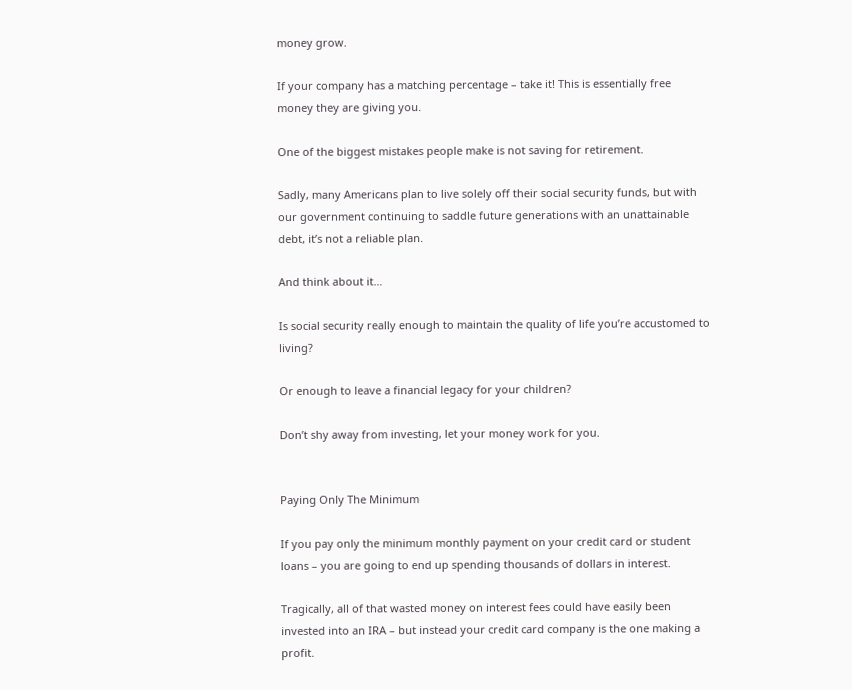money grow.

If your company has a matching percentage – take it! This is essentially free money they are giving you.

One of the biggest mistakes people make is not saving for retirement.

Sadly, many Americans plan to live solely off their social security funds, but with our government continuing to saddle future generations with an unattainable debt, it’s not a reliable plan.

And think about it…

Is social security really enough to maintain the quality of life you’re accustomed to living?

Or enough to leave a financial legacy for your children?

Don’t shy away from investing, let your money work for you.


Paying Only The Minimum

If you pay only the minimum monthly payment on your credit card or student loans – you are going to end up spending thousands of dollars in interest.

Tragically, all of that wasted money on interest fees could have easily been invested into an IRA – but instead your credit card company is the one making a profit.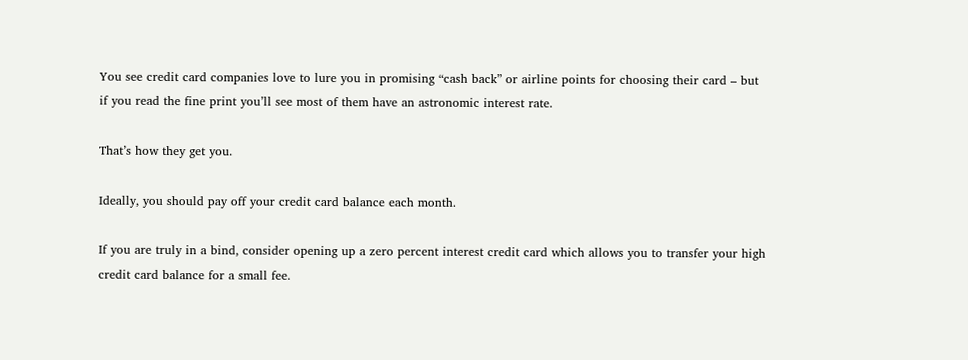You see credit card companies love to lure you in promising “cash back” or airline points for choosing their card – but if you read the fine print you’ll see most of them have an astronomic interest rate.

That’s how they get you.

Ideally, you should pay off your credit card balance each month.

If you are truly in a bind, consider opening up a zero percent interest credit card which allows you to transfer your high credit card balance for a small fee.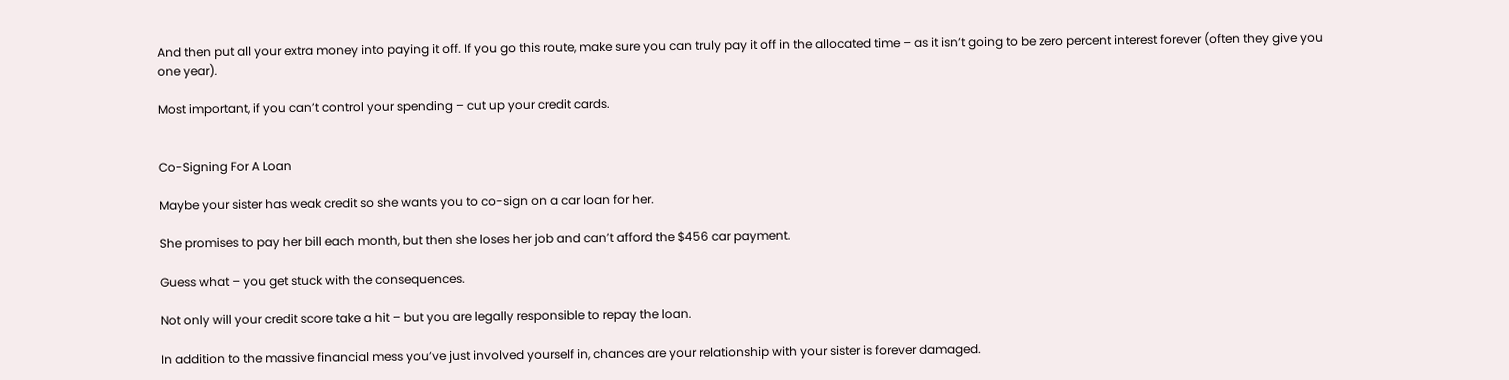And then put all your extra money into paying it off. If you go this route, make sure you can truly pay it off in the allocated time – as it isn’t going to be zero percent interest forever (often they give you one year).

Most important, if you can’t control your spending – cut up your credit cards.


Co-Signing For A Loan

Maybe your sister has weak credit so she wants you to co-sign on a car loan for her.

She promises to pay her bill each month, but then she loses her job and can’t afford the $456 car payment.

Guess what – you get stuck with the consequences.

Not only will your credit score take a hit – but you are legally responsible to repay the loan.

In addition to the massive financial mess you’ve just involved yourself in, chances are your relationship with your sister is forever damaged.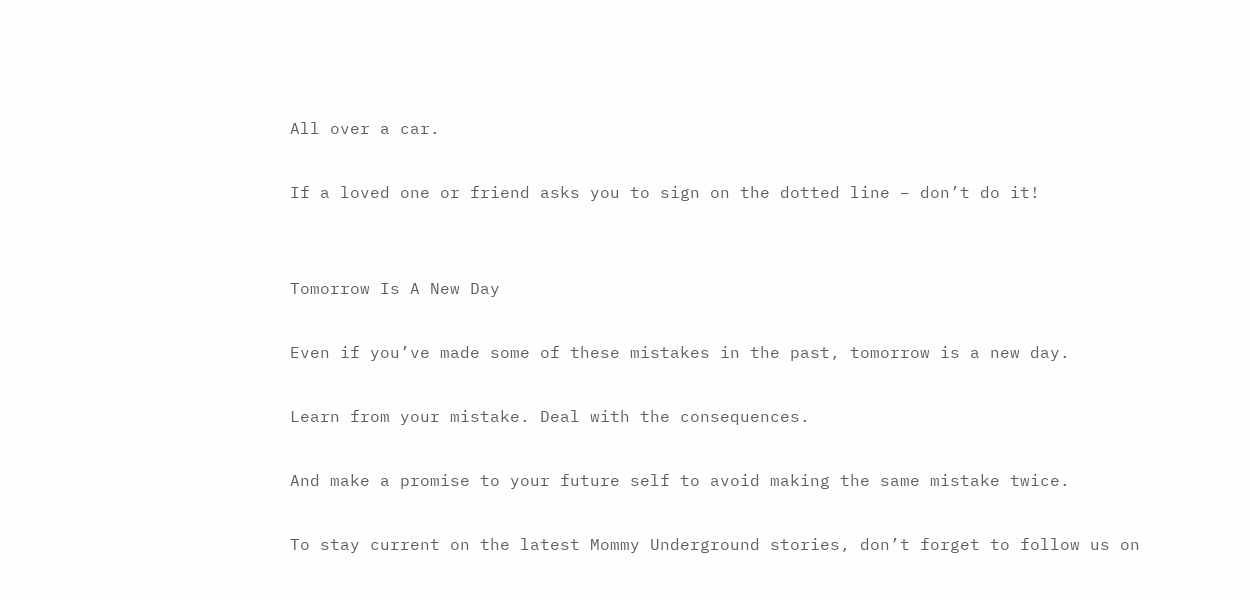All over a car.

If a loved one or friend asks you to sign on the dotted line – don’t do it!


Tomorrow Is A New Day

Even if you’ve made some of these mistakes in the past, tomorrow is a new day.

Learn from your mistake. Deal with the consequences.

And make a promise to your future self to avoid making the same mistake twice.

To stay current on the latest Mommy Underground stories, don’t forget to follow us on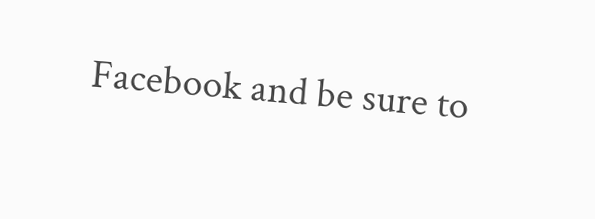Facebook and be sure to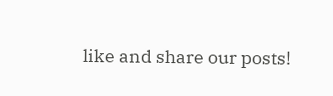like and share our posts!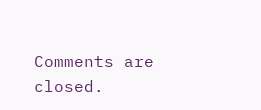Comments are closed.